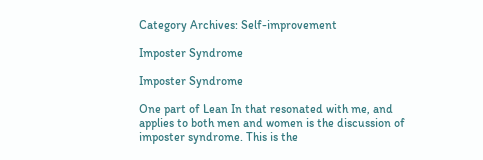Category Archives: Self-improvement

Imposter Syndrome

Imposter Syndrome

One part of Lean In that resonated with me, and applies to both men and women is the discussion of imposter syndrome. This is the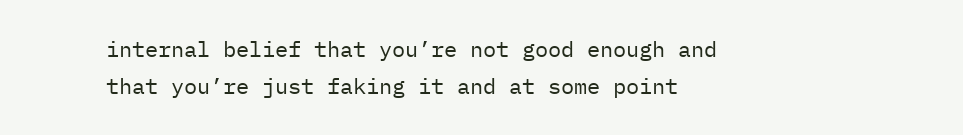internal belief that you’re not good enough and that you’re just faking it and at some point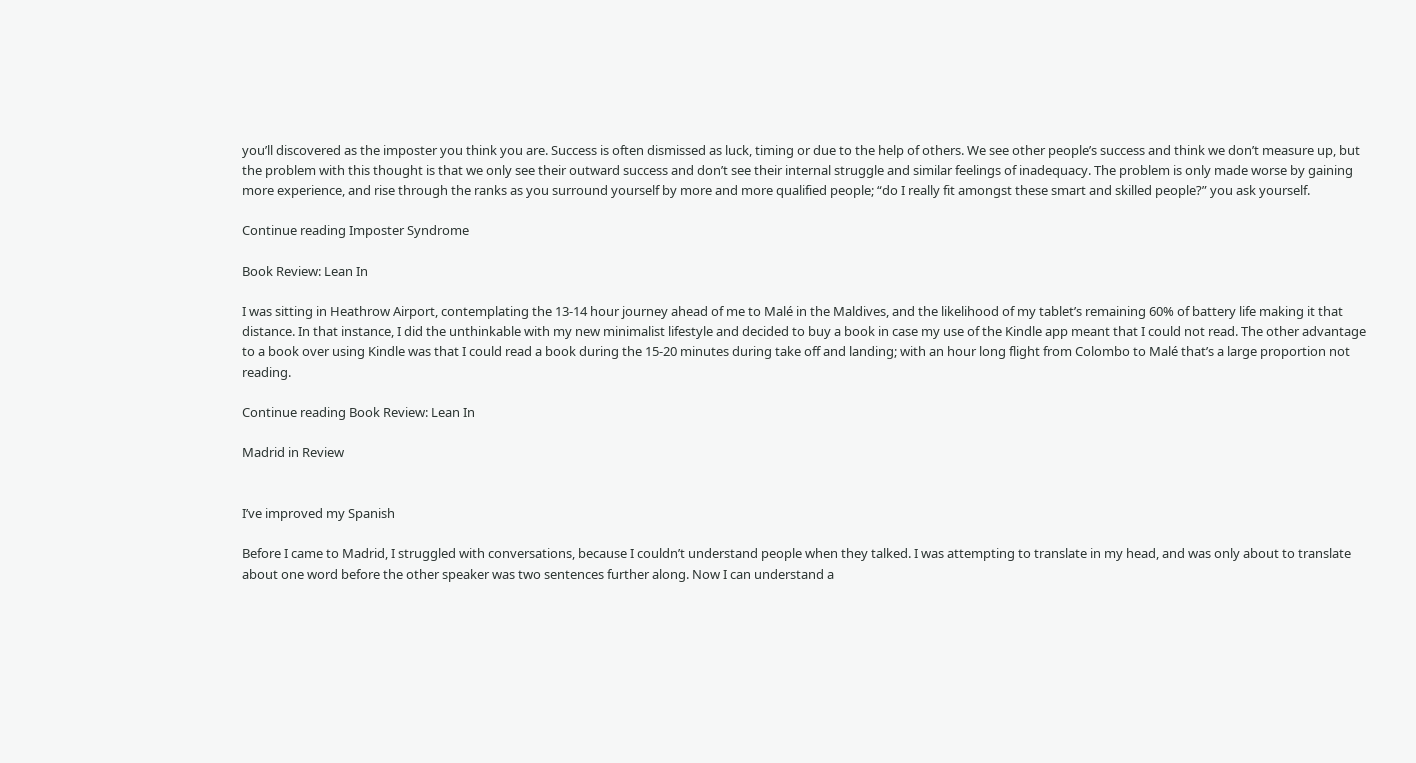you’ll discovered as the imposter you think you are. Success is often dismissed as luck, timing or due to the help of others. We see other people’s success and think we don’t measure up, but the problem with this thought is that we only see their outward success and don’t see their internal struggle and similar feelings of inadequacy. The problem is only made worse by gaining more experience, and rise through the ranks as you surround yourself by more and more qualified people; “do I really fit amongst these smart and skilled people?” you ask yourself.

Continue reading Imposter Syndrome

Book Review: Lean In

I was sitting in Heathrow Airport, contemplating the 13-14 hour journey ahead of me to Malé in the Maldives, and the likelihood of my tablet’s remaining 60% of battery life making it that distance. In that instance, I did the unthinkable with my new minimalist lifestyle and decided to buy a book in case my use of the Kindle app meant that I could not read. The other advantage to a book over using Kindle was that I could read a book during the 15-20 minutes during take off and landing; with an hour long flight from Colombo to Malé that’s a large proportion not reading.

Continue reading Book Review: Lean In

Madrid in Review


I’ve improved my Spanish

Before I came to Madrid, I struggled with conversations, because I couldn’t understand people when they talked. I was attempting to translate in my head, and was only about to translate about one word before the other speaker was two sentences further along. Now I can understand a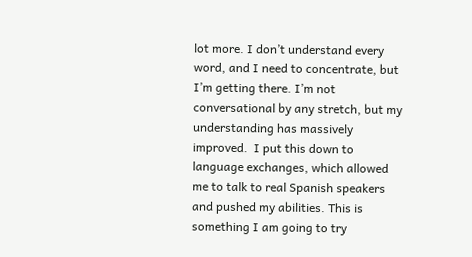lot more. I don’t understand every word, and I need to concentrate, but I’m getting there. I’m not conversational by any stretch, but my understanding has massively improved.  I put this down to language exchanges, which allowed me to talk to real Spanish speakers and pushed my abilities. This is something I am going to try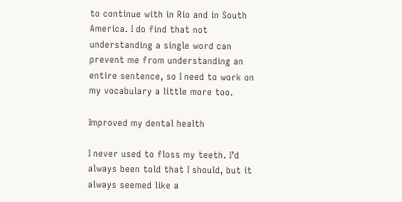to continue with in Rio and in South America. I do find that not understanding a single word can prevent me from understanding an entire sentence, so I need to work on my vocabulary a little more too.

Improved my dental health

I never used to floss my teeth. I’d always been told that I should, but it always seemed like a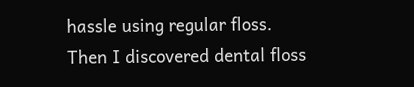hassle using regular floss. Then I discovered dental floss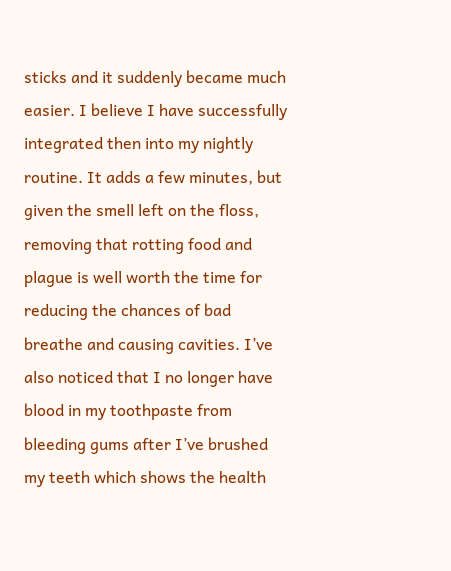sticks and it suddenly became much easier. I believe I have successfully integrated then into my nightly routine. It adds a few minutes, but given the smell left on the floss, removing that rotting food and plague is well worth the time for reducing the chances of bad breathe and causing cavities. I’ve also noticed that I no longer have blood in my toothpaste from bleeding gums after I’ve brushed my teeth which shows the health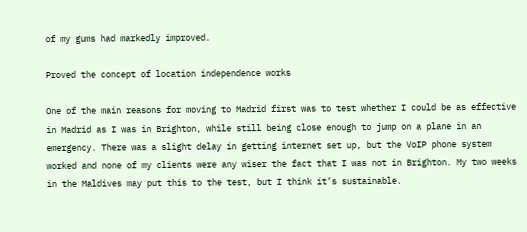of my gums had markedly improved.

Proved the concept of location independence works

One of the main reasons for moving to Madrid first was to test whether I could be as effective in Madrid as I was in Brighton, while still being close enough to jump on a plane in an emergency. There was a slight delay in getting internet set up, but the VoIP phone system worked and none of my clients were any wiser the fact that I was not in Brighton. My two weeks in the Maldives may put this to the test, but I think it’s sustainable.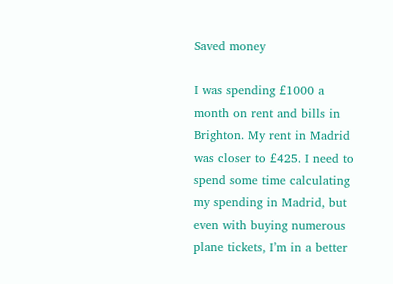Saved money

I was spending £1000 a month on rent and bills in Brighton. My rent in Madrid was closer to £425. I need to spend some time calculating my spending in Madrid, but even with buying numerous plane tickets, I’m in a better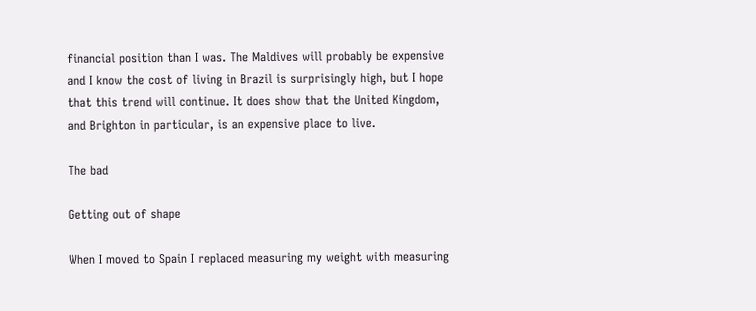financial position than I was. The Maldives will probably be expensive and I know the cost of living in Brazil is surprisingly high, but I hope that this trend will continue. It does show that the United Kingdom, and Brighton in particular, is an expensive place to live.

The bad

Getting out of shape

When I moved to Spain I replaced measuring my weight with measuring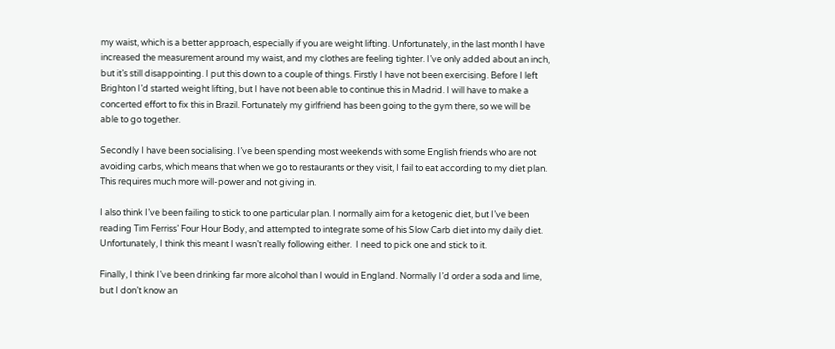my waist, which is a better approach, especially if you are weight lifting. Unfortunately, in the last month I have increased the measurement around my waist, and my clothes are feeling tighter. I’ve only added about an inch, but it’s still disappointing. I put this down to a couple of things. Firstly I have not been exercising. Before I left Brighton I’d started weight lifting, but I have not been able to continue this in Madrid. I will have to make a concerted effort to fix this in Brazil. Fortunately my girlfriend has been going to the gym there, so we will be able to go together.

Secondly I have been socialising. I’ve been spending most weekends with some English friends who are not avoiding carbs, which means that when we go to restaurants or they visit, I fail to eat according to my diet plan. This requires much more will-power and not giving in.

I also think I’ve been failing to stick to one particular plan. I normally aim for a ketogenic diet, but I’ve been reading Tim Ferriss’ Four Hour Body, and attempted to integrate some of his Slow Carb diet into my daily diet. Unfortunately, I think this meant I wasn’t really following either.  I need to pick one and stick to it.

Finally, I think I’ve been drinking far more alcohol than I would in England. Normally I’d order a soda and lime, but I don’t know an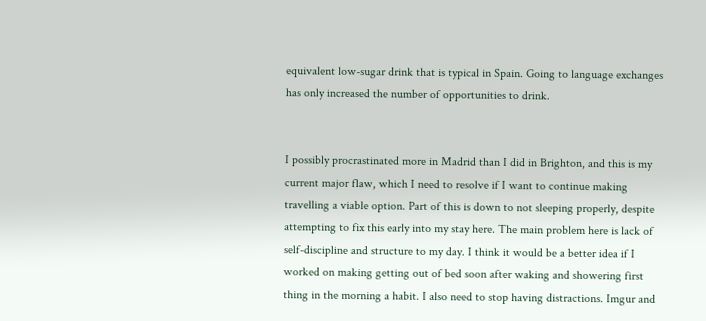equivalent low-sugar drink that is typical in Spain. Going to language exchanges has only increased the number of opportunities to drink.


I possibly procrastinated more in Madrid than I did in Brighton, and this is my current major flaw, which I need to resolve if I want to continue making travelling a viable option. Part of this is down to not sleeping properly, despite attempting to fix this early into my stay here. The main problem here is lack of self-discipline and structure to my day. I think it would be a better idea if I worked on making getting out of bed soon after waking and showering first thing in the morning a habit. I also need to stop having distractions. Imgur and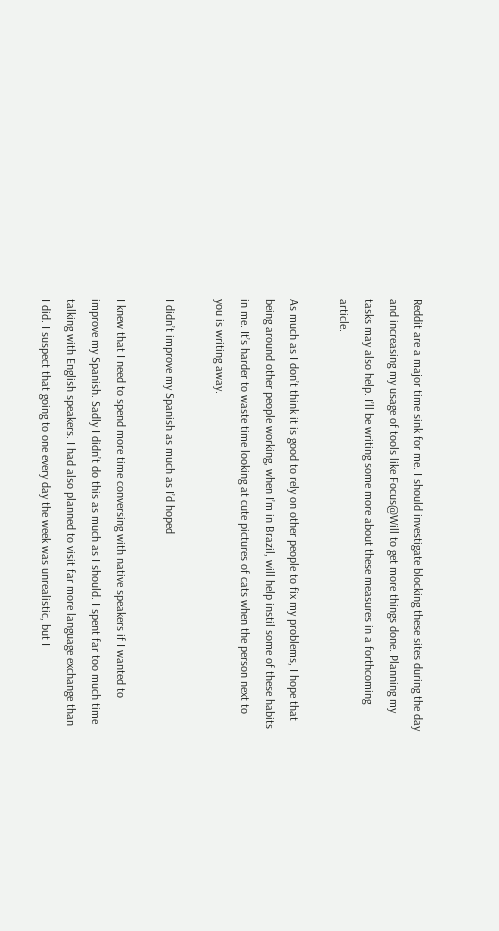Reddit are a major time sink for me. I should investigate blocking these sites during the day and increasing my usage of tools like Focus@Will to get more things done. Planning my tasks may also help. I’ll be writing some more about these measures in a forthcoming article.

As much as I don’t think it is good to rely on other people to fix my problems, I hope that being around other people working, when I’m in Brazil, will help instil some of these habits in me. It’s harder to waste time looking at cute pictures of cats when the person next to you is writing away.

I didn’t improve my Spanish as much as I’d hoped

I knew that I need to spend more time conversing with native speakers if I wanted to improve my Spanish. Sadly I didn’t do this as much as I should. I spent far too much time talking with English speakers. I had also planned to visit far more language exchange than I did. I suspect that going to one every day the week was unrealistic, but I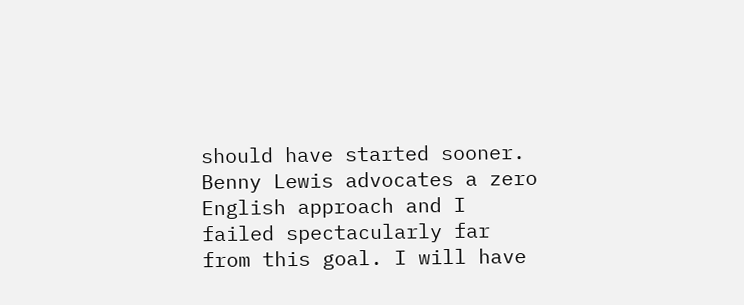should have started sooner. Benny Lewis advocates a zero English approach and I failed spectacularly far from this goal. I will have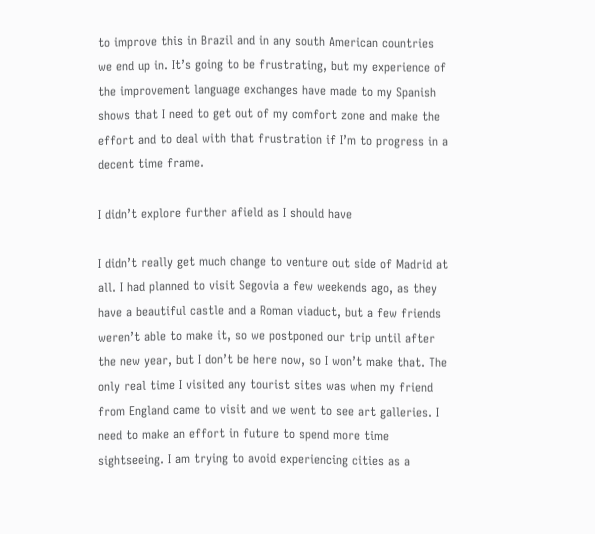to improve this in Brazil and in any south American countries we end up in. It’s going to be frustrating, but my experience of the improvement language exchanges have made to my Spanish shows that I need to get out of my comfort zone and make the effort and to deal with that frustration if I’m to progress in a decent time frame.

I didn’t explore further afield as I should have

I didn’t really get much change to venture out side of Madrid at all. I had planned to visit Segovia a few weekends ago, as they have a beautiful castle and a Roman viaduct, but a few friends weren’t able to make it, so we postponed our trip until after the new year, but I don’t be here now, so I won’t make that. The only real time I visited any tourist sites was when my friend from England came to visit and we went to see art galleries. I need to make an effort in future to spend more time sightseeing. I am trying to avoid experiencing cities as a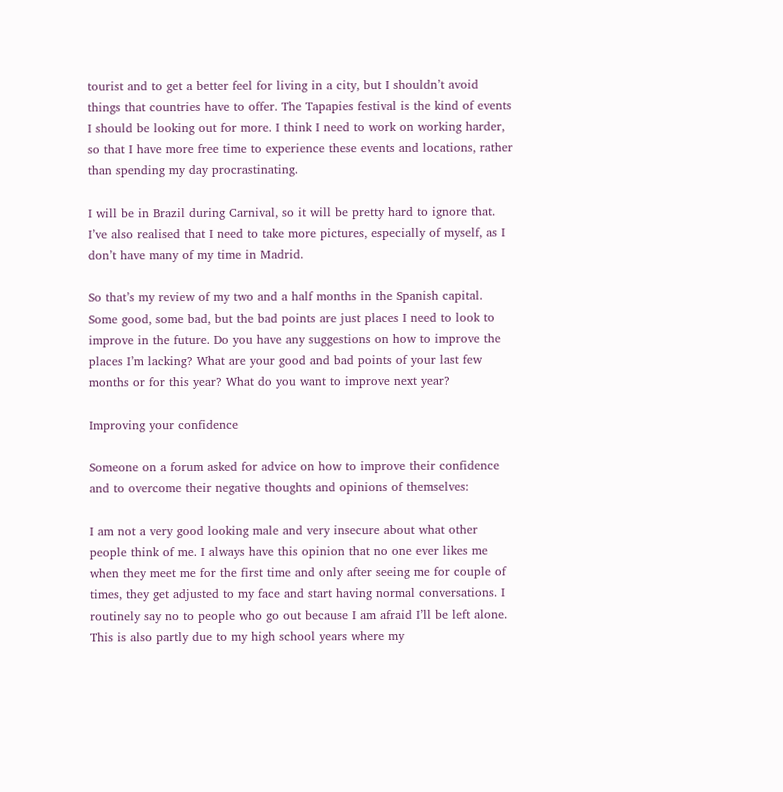tourist and to get a better feel for living in a city, but I shouldn’t avoid things that countries have to offer. The Tapapies festival is the kind of events I should be looking out for more. I think I need to work on working harder, so that I have more free time to experience these events and locations, rather than spending my day procrastinating.

I will be in Brazil during Carnival, so it will be pretty hard to ignore that. I’ve also realised that I need to take more pictures, especially of myself, as I don’t have many of my time in Madrid.

So that’s my review of my two and a half months in the Spanish capital. Some good, some bad, but the bad points are just places I need to look to improve in the future. Do you have any suggestions on how to improve the places I’m lacking? What are your good and bad points of your last few months or for this year? What do you want to improve next year?

Improving your confidence

Someone on a forum asked for advice on how to improve their confidence and to overcome their negative thoughts and opinions of themselves:

I am not a very good looking male and very insecure about what other people think of me. I always have this opinion that no one ever likes me when they meet me for the first time and only after seeing me for couple of times, they get adjusted to my face and start having normal conversations. I routinely say no to people who go out because I am afraid I’ll be left alone. This is also partly due to my high school years where my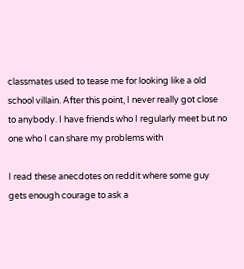classmates used to tease me for looking like a old school villain. After this point, I never really got close to anybody. I have friends who I regularly meet but no one who I can share my problems with

I read these anecdotes on reddit where some guy gets enough courage to ask a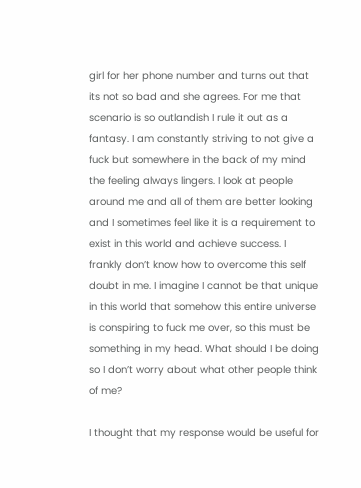girl for her phone number and turns out that its not so bad and she agrees. For me that scenario is so outlandish I rule it out as a fantasy. I am constantly striving to not give a fuck but somewhere in the back of my mind the feeling always lingers. I look at people around me and all of them are better looking and I sometimes feel like it is a requirement to exist in this world and achieve success. I frankly don’t know how to overcome this self doubt in me. I imagine I cannot be that unique in this world that somehow this entire universe is conspiring to fuck me over, so this must be something in my head. What should I be doing so I don’t worry about what other people think of me?

I thought that my response would be useful for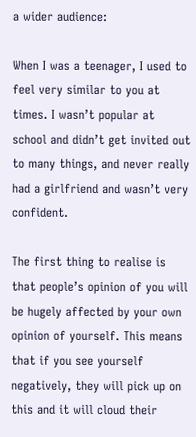a wider audience:

When I was a teenager, I used to feel very similar to you at times. I wasn’t popular at school and didn’t get invited out to many things, and never really had a girlfriend and wasn’t very confident.

The first thing to realise is that people’s opinion of you will be hugely affected by your own opinion of yourself. This means that if you see yourself negatively, they will pick up on this and it will cloud their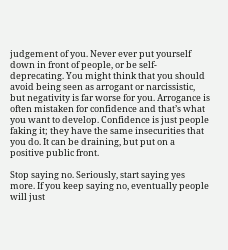judgement of you. Never ever put yourself down in front of people, or be self-deprecating. You might think that you should avoid being seen as arrogant or narcissistic, but negativity is far worse for you. Arrogance is often mistaken for confidence and that’s what you want to develop. Confidence is just people faking it; they have the same insecurities that you do. It can be draining, but put on a positive public front.

Stop saying no. Seriously, start saying yes more. If you keep saying no, eventually people will just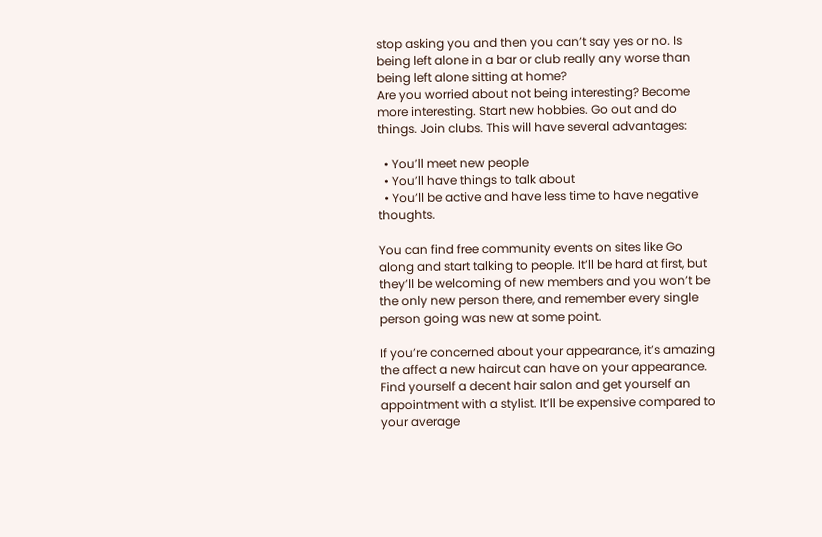stop asking you and then you can’t say yes or no. Is being left alone in a bar or club really any worse than being left alone sitting at home?
Are you worried about not being interesting? Become more interesting. Start new hobbies. Go out and do things. Join clubs. This will have several advantages:

  • You’ll meet new people
  • You’ll have things to talk about
  • You’ll be active and have less time to have negative thoughts.

You can find free community events on sites like Go along and start talking to people. It’ll be hard at first, but they’ll be welcoming of new members and you won’t be the only new person there, and remember every single person going was new at some point.

If you’re concerned about your appearance, it’s amazing the affect a new haircut can have on your appearance. Find yourself a decent hair salon and get yourself an appointment with a stylist. It’ll be expensive compared to your average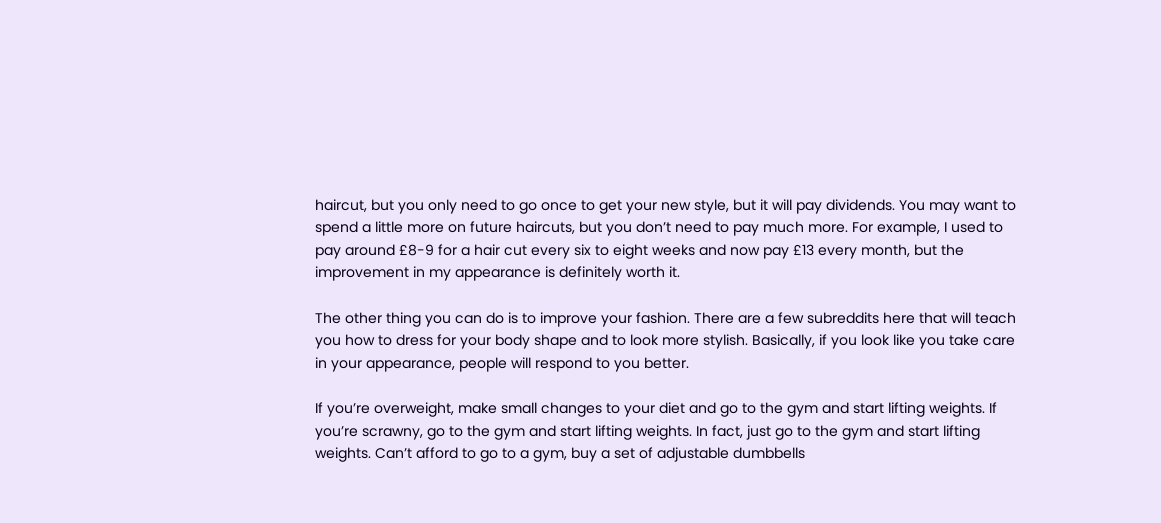haircut, but you only need to go once to get your new style, but it will pay dividends. You may want to spend a little more on future haircuts, but you don’t need to pay much more. For example, I used to pay around £8-9 for a hair cut every six to eight weeks and now pay £13 every month, but the improvement in my appearance is definitely worth it.

The other thing you can do is to improve your fashion. There are a few subreddits here that will teach you how to dress for your body shape and to look more stylish. Basically, if you look like you take care in your appearance, people will respond to you better.

If you’re overweight, make small changes to your diet and go to the gym and start lifting weights. If you’re scrawny, go to the gym and start lifting weights. In fact, just go to the gym and start lifting weights. Can’t afford to go to a gym, buy a set of adjustable dumbbells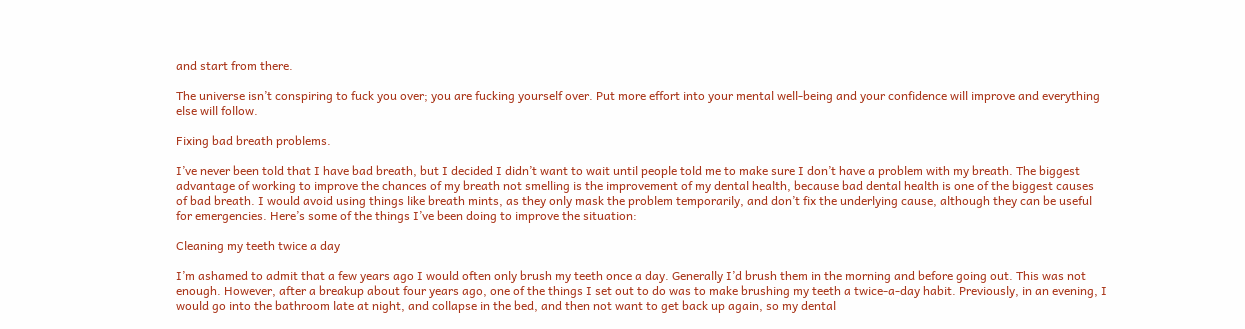and start from there.

The universe isn’t conspiring to fuck you over; you are fucking yourself over. Put more effort into your mental well-being and your confidence will improve and everything else will follow.

Fixing bad breath problems.

I’ve never been told that I have bad breath, but I decided I didn’t want to wait until people told me to make sure I don’t have a problem with my breath. The biggest advantage of working to improve the chances of my breath not smelling is the improvement of my dental health, because bad dental health is one of the biggest causes of bad breath. I would avoid using things like breath mints, as they only mask the problem temporarily, and don’t fix the underlying cause, although they can be useful for emergencies. Here’s some of the things I’ve been doing to improve the situation:

Cleaning my teeth twice a day

I’m ashamed to admit that a few years ago I would often only brush my teeth once a day. Generally I’d brush them in the morning and before going out. This was not enough. However, after a breakup about four years ago, one of the things I set out to do was to make brushing my teeth a twice-a-day habit. Previously, in an evening, I would go into the bathroom late at night, and collapse in the bed, and then not want to get back up again, so my dental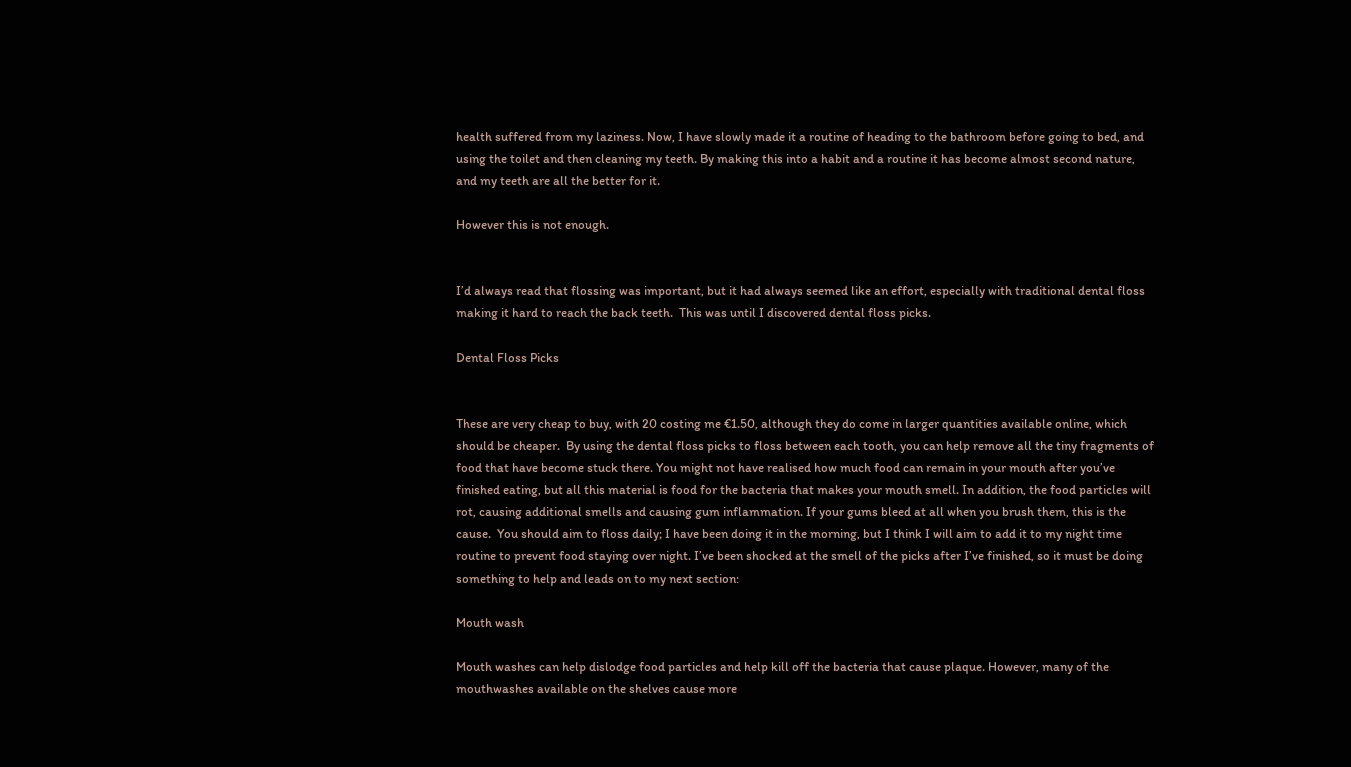health suffered from my laziness. Now, I have slowly made it a routine of heading to the bathroom before going to bed, and using the toilet and then cleaning my teeth. By making this into a habit and a routine it has become almost second nature, and my teeth are all the better for it.

However this is not enough.


I’d always read that flossing was important, but it had always seemed like an effort, especially with traditional dental floss making it hard to reach the back teeth.  This was until I discovered dental floss picks.

Dental Floss Picks


These are very cheap to buy, with 20 costing me €1.50, although they do come in larger quantities available online, which should be cheaper.  By using the dental floss picks to floss between each tooth, you can help remove all the tiny fragments of food that have become stuck there. You might not have realised how much food can remain in your mouth after you’ve finished eating, but all this material is food for the bacteria that makes your mouth smell. In addition, the food particles will rot, causing additional smells and causing gum inflammation. If your gums bleed at all when you brush them, this is the cause.  You should aim to floss daily; I have been doing it in the morning, but I think I will aim to add it to my night time routine to prevent food staying over night. I’ve been shocked at the smell of the picks after I’ve finished, so it must be doing something to help and leads on to my next section:

Mouth wash

Mouth washes can help dislodge food particles and help kill off the bacteria that cause plaque. However, many of the mouthwashes available on the shelves cause more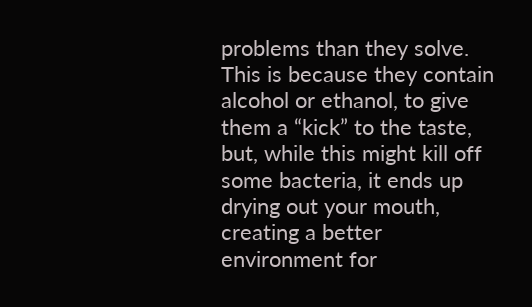problems than they solve. This is because they contain alcohol or ethanol, to give them a “kick” to the taste, but, while this might kill off some bacteria, it ends up drying out your mouth, creating a better environment for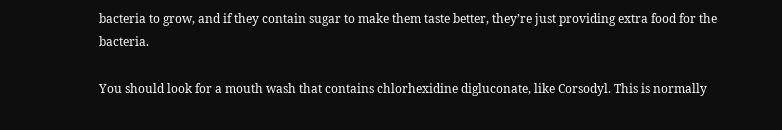bacteria to grow, and if they contain sugar to make them taste better, they’re just providing extra food for the bacteria.

You should look for a mouth wash that contains chlorhexidine digluconate, like Corsodyl. This is normally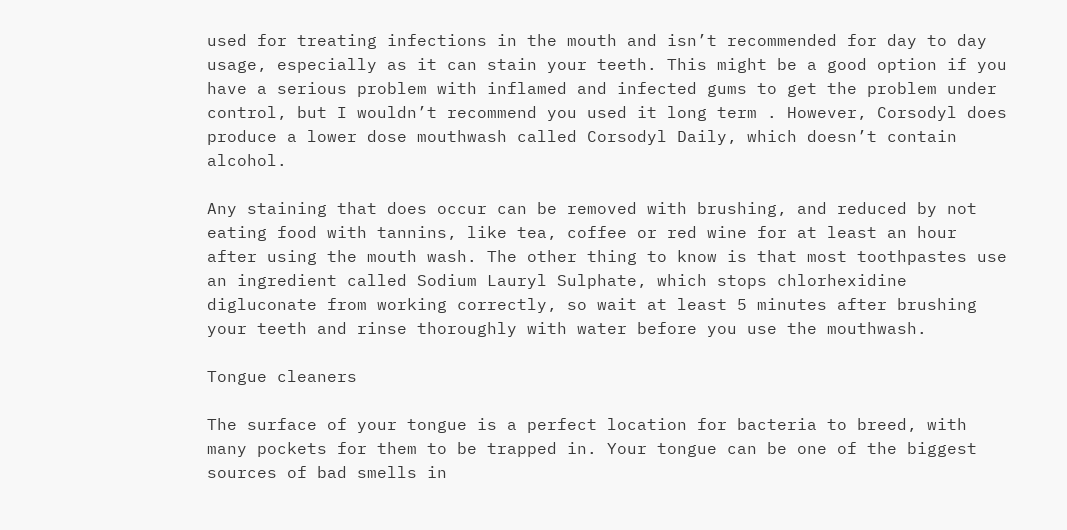used for treating infections in the mouth and isn’t recommended for day to day usage, especially as it can stain your teeth. This might be a good option if you have a serious problem with inflamed and infected gums to get the problem under control, but I wouldn’t recommend you used it long term . However, Corsodyl does produce a lower dose mouthwash called Corsodyl Daily, which doesn’t contain alcohol.

Any staining that does occur can be removed with brushing, and reduced by not eating food with tannins, like tea, coffee or red wine for at least an hour after using the mouth wash. The other thing to know is that most toothpastes use an ingredient called Sodium Lauryl Sulphate, which stops chlorhexidine digluconate from working correctly, so wait at least 5 minutes after brushing your teeth and rinse thoroughly with water before you use the mouthwash.

Tongue cleaners

The surface of your tongue is a perfect location for bacteria to breed, with many pockets for them to be trapped in. Your tongue can be one of the biggest sources of bad smells in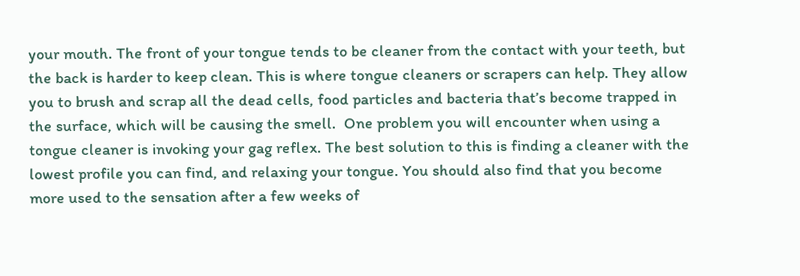your mouth. The front of your tongue tends to be cleaner from the contact with your teeth, but the back is harder to keep clean. This is where tongue cleaners or scrapers can help. They allow you to brush and scrap all the dead cells, food particles and bacteria that’s become trapped in the surface, which will be causing the smell.  One problem you will encounter when using a tongue cleaner is invoking your gag reflex. The best solution to this is finding a cleaner with the lowest profile you can find, and relaxing your tongue. You should also find that you become more used to the sensation after a few weeks of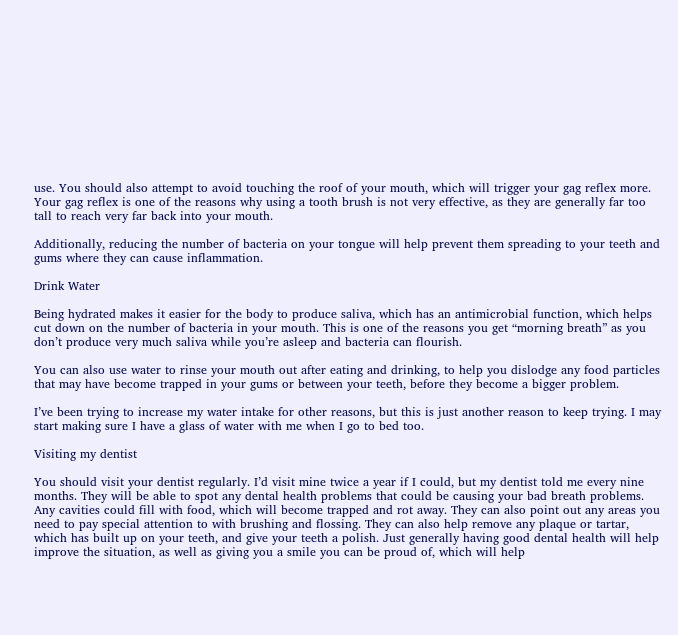use. You should also attempt to avoid touching the roof of your mouth, which will trigger your gag reflex more. Your gag reflex is one of the reasons why using a tooth brush is not very effective, as they are generally far too tall to reach very far back into your mouth.

Additionally, reducing the number of bacteria on your tongue will help prevent them spreading to your teeth and gums where they can cause inflammation.

Drink Water

Being hydrated makes it easier for the body to produce saliva, which has an antimicrobial function, which helps cut down on the number of bacteria in your mouth. This is one of the reasons you get “morning breath” as you don’t produce very much saliva while you’re asleep and bacteria can flourish.

You can also use water to rinse your mouth out after eating and drinking, to help you dislodge any food particles that may have become trapped in your gums or between your teeth, before they become a bigger problem.

I’ve been trying to increase my water intake for other reasons, but this is just another reason to keep trying. I may start making sure I have a glass of water with me when I go to bed too.

Visiting my dentist

You should visit your dentist regularly. I’d visit mine twice a year if I could, but my dentist told me every nine months. They will be able to spot any dental health problems that could be causing your bad breath problems. Any cavities could fill with food, which will become trapped and rot away. They can also point out any areas you need to pay special attention to with brushing and flossing. They can also help remove any plaque or tartar, which has built up on your teeth, and give your teeth a polish. Just generally having good dental health will help improve the situation, as well as giving you a smile you can be proud of, which will help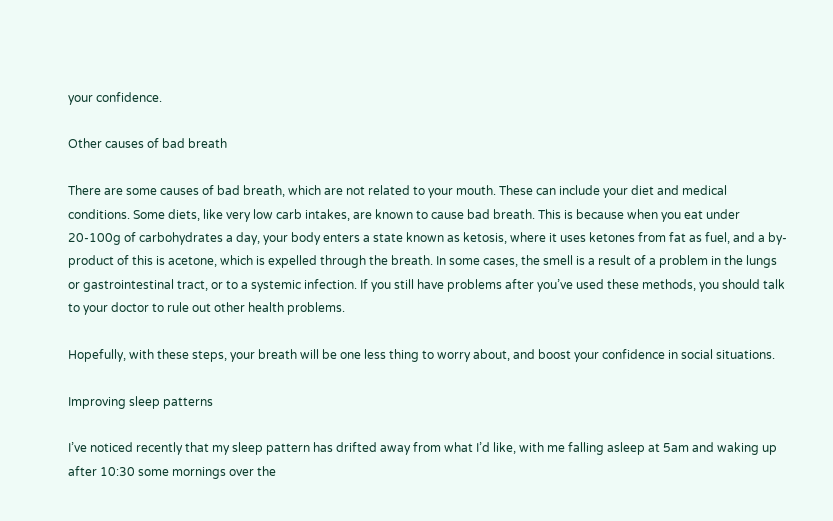your confidence.

Other causes of bad breath

There are some causes of bad breath, which are not related to your mouth. These can include your diet and medical conditions. Some diets, like very low carb intakes, are known to cause bad breath. This is because when you eat under 20-100g of carbohydrates a day, your body enters a state known as ketosis, where it uses ketones from fat as fuel, and a by-product of this is acetone, which is expelled through the breath. In some cases, the smell is a result of a problem in the lungs or gastrointestinal tract, or to a systemic infection. If you still have problems after you’ve used these methods, you should talk to your doctor to rule out other health problems.

Hopefully, with these steps, your breath will be one less thing to worry about, and boost your confidence in social situations.

Improving sleep patterns

I’ve noticed recently that my sleep pattern has drifted away from what I’d like, with me falling asleep at 5am and waking up after 10:30 some mornings over the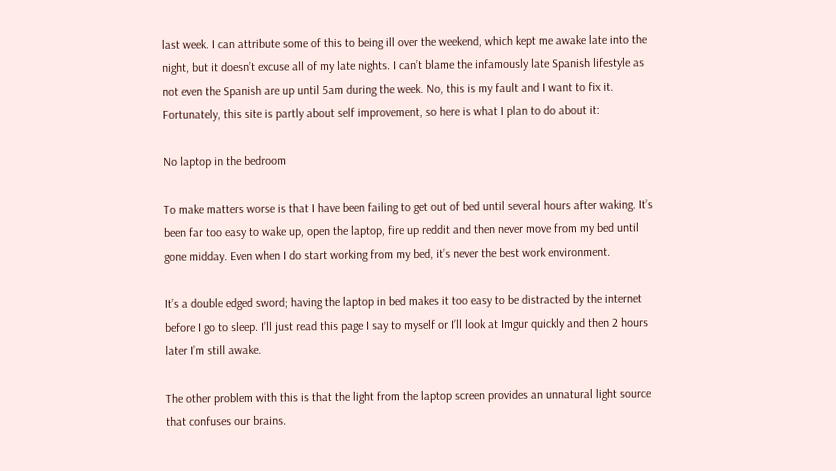last week. I can attribute some of this to being ill over the weekend, which kept me awake late into the night, but it doesn’t excuse all of my late nights. I can’t blame the infamously late Spanish lifestyle as not even the Spanish are up until 5am during the week. No, this is my fault and I want to fix it. Fortunately, this site is partly about self improvement, so here is what I plan to do about it:

No laptop in the bedroom

To make matters worse is that I have been failing to get out of bed until several hours after waking. It’s been far too easy to wake up, open the laptop, fire up reddit and then never move from my bed until gone midday. Even when I do start working from my bed, it’s never the best work environment.

It’s a double edged sword; having the laptop in bed makes it too easy to be distracted by the internet before I go to sleep. I’ll just read this page I say to myself or I’ll look at Imgur quickly and then 2 hours later I’m still awake.

The other problem with this is that the light from the laptop screen provides an unnatural light source that confuses our brains.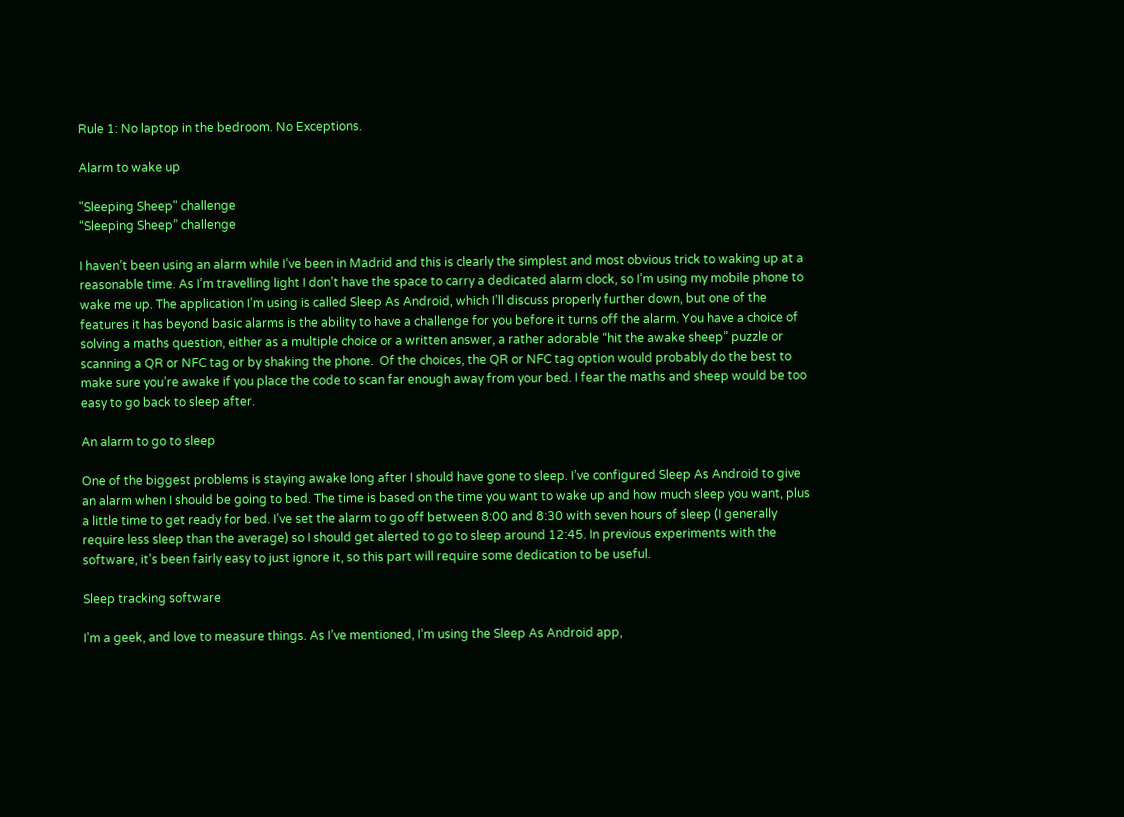Rule 1: No laptop in the bedroom. No Exceptions.

Alarm to wake up

"Sleeping Sheep" challenge
“Sleeping Sheep” challenge

I haven’t been using an alarm while I’ve been in Madrid and this is clearly the simplest and most obvious trick to waking up at a reasonable time. As I’m travelling light I don’t have the space to carry a dedicated alarm clock, so I’m using my mobile phone to wake me up. The application I’m using is called Sleep As Android, which I’ll discuss properly further down, but one of the features it has beyond basic alarms is the ability to have a challenge for you before it turns off the alarm. You have a choice of solving a maths question, either as a multiple choice or a written answer, a rather adorable “hit the awake sheep” puzzle or scanning a QR or NFC tag or by shaking the phone.  Of the choices, the QR or NFC tag option would probably do the best to make sure you’re awake if you place the code to scan far enough away from your bed. I fear the maths and sheep would be too easy to go back to sleep after.

An alarm to go to sleep

One of the biggest problems is staying awake long after I should have gone to sleep. I’ve configured Sleep As Android to give an alarm when I should be going to bed. The time is based on the time you want to wake up and how much sleep you want, plus a little time to get ready for bed. I’ve set the alarm to go off between 8:00 and 8:30 with seven hours of sleep (I generally require less sleep than the average) so I should get alerted to go to sleep around 12:45. In previous experiments with the software, it’s been fairly easy to just ignore it, so this part will require some dedication to be useful.

Sleep tracking software

I’m a geek, and love to measure things. As I’ve mentioned, I’m using the Sleep As Android app,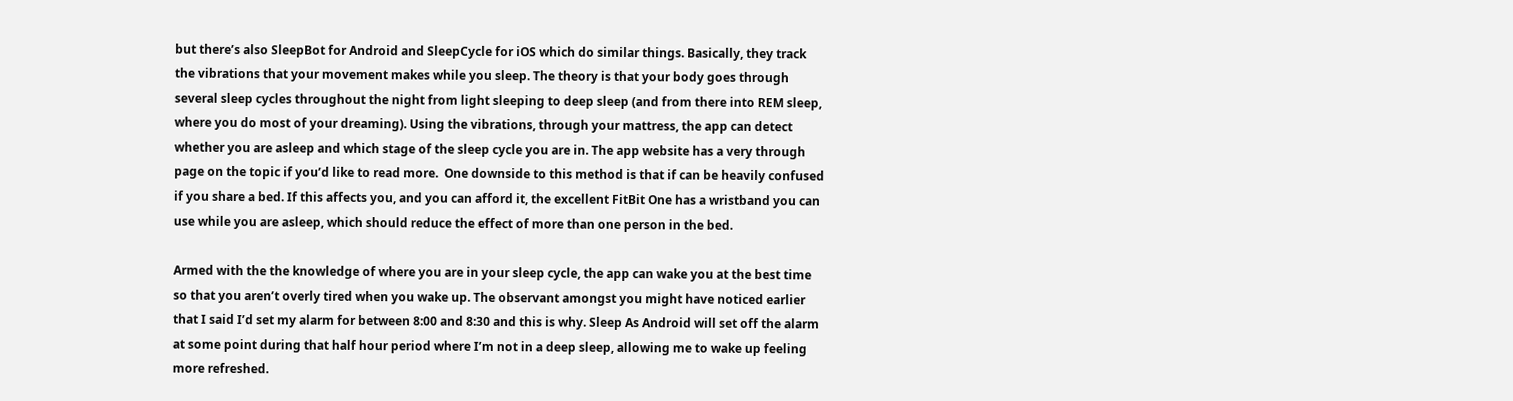but there’s also SleepBot for Android and SleepCycle for iOS which do similar things. Basically, they track the vibrations that your movement makes while you sleep. The theory is that your body goes through several sleep cycles throughout the night from light sleeping to deep sleep (and from there into REM sleep, where you do most of your dreaming). Using the vibrations, through your mattress, the app can detect whether you are asleep and which stage of the sleep cycle you are in. The app website has a very through page on the topic if you’d like to read more.  One downside to this method is that if can be heavily confused if you share a bed. If this affects you, and you can afford it, the excellent FitBit One has a wristband you can use while you are asleep, which should reduce the effect of more than one person in the bed.

Armed with the the knowledge of where you are in your sleep cycle, the app can wake you at the best time so that you aren’t overly tired when you wake up. The observant amongst you might have noticed earlier that I said I’d set my alarm for between 8:00 and 8:30 and this is why. Sleep As Android will set off the alarm at some point during that half hour period where I’m not in a deep sleep, allowing me to wake up feeling more refreshed.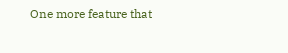One more feature that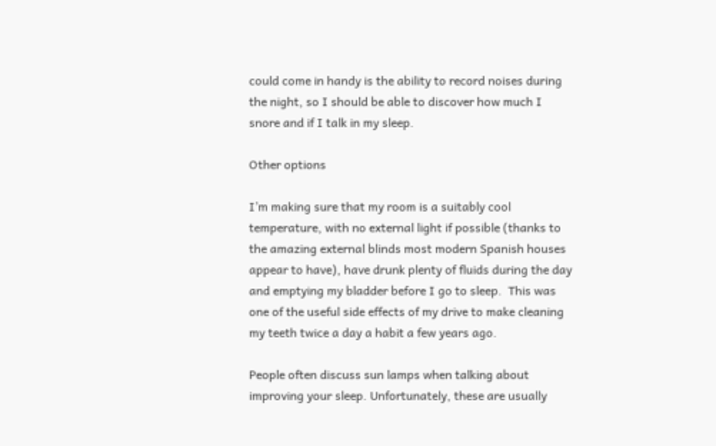could come in handy is the ability to record noises during the night, so I should be able to discover how much I snore and if I talk in my sleep.

Other options

I’m making sure that my room is a suitably cool temperature, with no external light if possible (thanks to the amazing external blinds most modern Spanish houses appear to have), have drunk plenty of fluids during the day and emptying my bladder before I go to sleep.  This was one of the useful side effects of my drive to make cleaning my teeth twice a day a habit a few years ago.

People often discuss sun lamps when talking about improving your sleep. Unfortunately, these are usually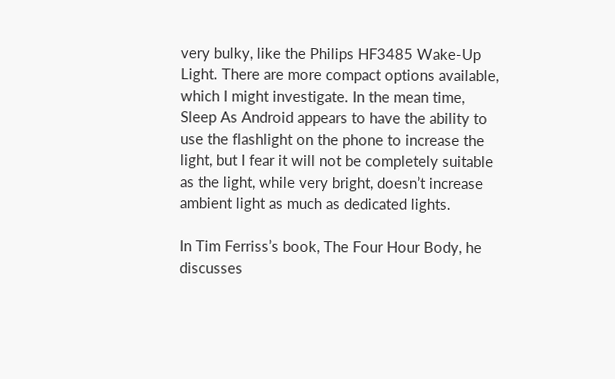very bulky, like the Philips HF3485 Wake-Up Light. There are more compact options available, which I might investigate. In the mean time, Sleep As Android appears to have the ability to use the flashlight on the phone to increase the light, but I fear it will not be completely suitable as the light, while very bright, doesn’t increase ambient light as much as dedicated lights.

In Tim Ferriss’s book, The Four Hour Body, he discusses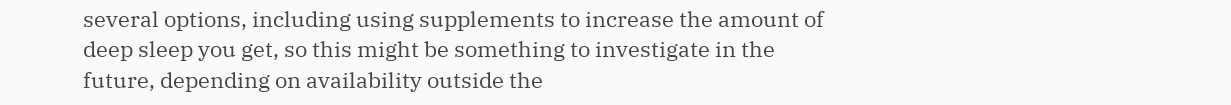several options, including using supplements to increase the amount of deep sleep you get, so this might be something to investigate in the future, depending on availability outside the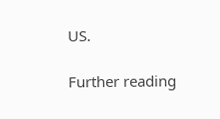US.

Further reading